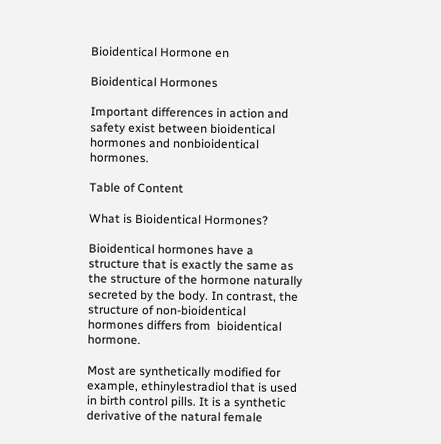Bioidentical Hormone en

Bioidentical Hormones

Important differences in action and safety exist between bioidentical hormones and nonbioidentical hormones.

Table of Content

What is Bioidentical Hormones?

Bioidentical hormones have a structure that is exactly the same as the structure of the hormone naturally secreted by the body. In contrast, the structure of non-bioidentical hormones differs from  bioidentical hormone.

Most are synthetically modified for example, ethinylestradiol that is used in birth control pills. It is a synthetic derivative of the natural female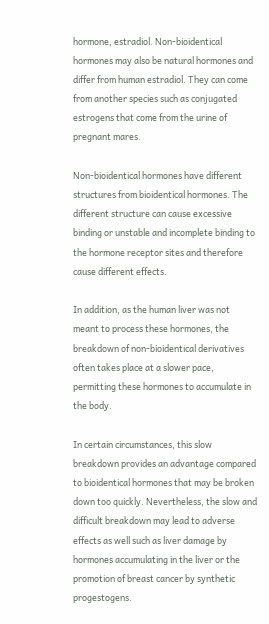hormone, estradiol. Non-bioidentical hormones may also be natural hormones and differ from human estradiol. They can come from another species such as conjugated estrogens that come from the urine of pregnant mares.

Non-bioidentical hormones have different structures from bioidentical hormones. The different structure can cause excessive binding or unstable and incomplete binding to the hormone receptor sites and therefore cause different effects.

In addition, as the human liver was not meant to process these hormones, the breakdown of non-bioidentical derivatives often takes place at a slower pace, permitting these hormones to accumulate in the body.

In certain circumstances, this slow breakdown provides an advantage compared to bioidentical hormones that may be broken down too quickly. Nevertheless, the slow and difficult breakdown may lead to adverse effects as well such as liver damage by hormones accumulating in the liver or the promotion of breast cancer by synthetic progestogens.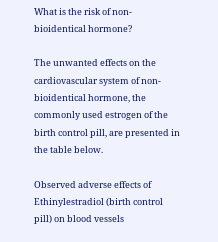What is the risk of non-bioidentical hormone?

The unwanted effects on the cardiovascular system of non-bioidentical hormone, the commonly used estrogen of the birth control pill, are presented in the table below.

Observed adverse effects of Ethinylestradiol (birth control pill) on blood vessels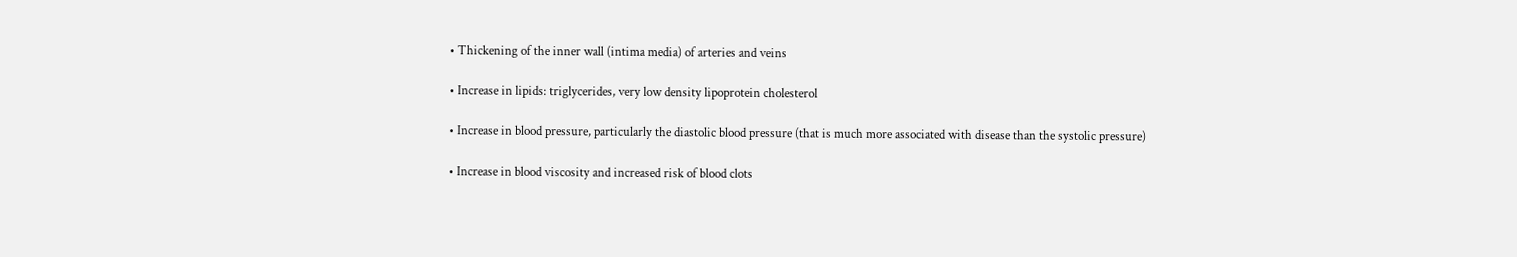• Thickening of the inner wall (intima media) of arteries and veins

• Increase in lipids: triglycerides, very low density lipoprotein cholesterol

• Increase in blood pressure, particularly the diastolic blood pressure (that is much more associated with disease than the systolic pressure)

• Increase in blood viscosity and increased risk of blood clots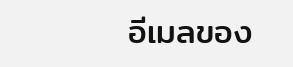อีเมลของ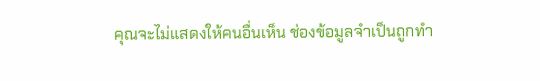คุณจะไม่แสดงให้คนอื่นเห็น ช่องข้อมูลจำเป็นถูกทำ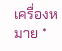เครื่องหมาย *